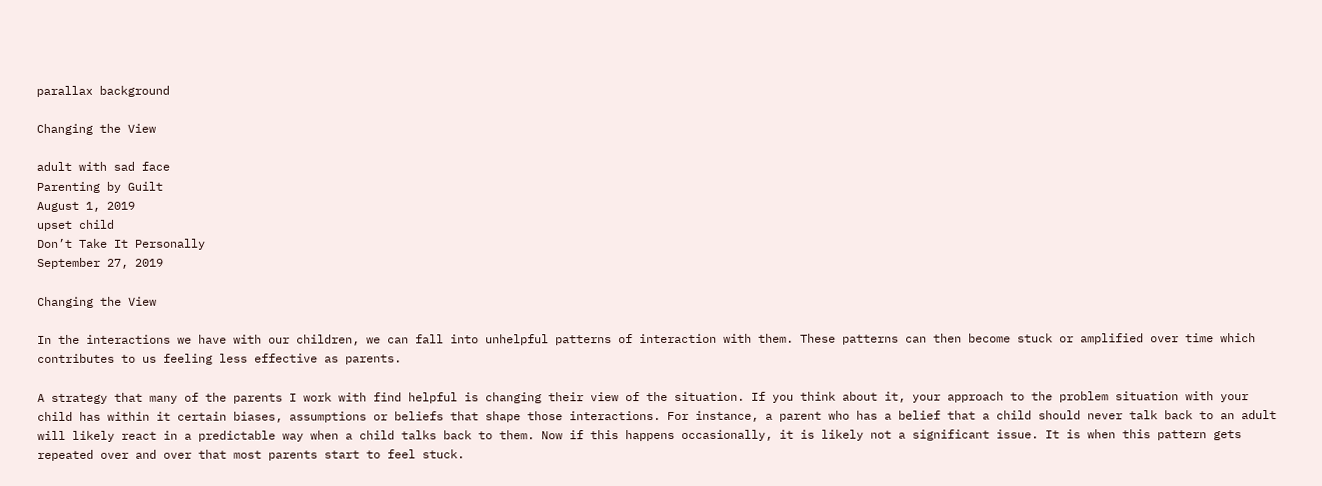parallax background

Changing the View

adult with sad face
Parenting by Guilt
August 1, 2019
upset child
Don’t Take It Personally
September 27, 2019

Changing the View

In the interactions we have with our children, we can fall into unhelpful patterns of interaction with them. These patterns can then become stuck or amplified over time which contributes to us feeling less effective as parents.

A strategy that many of the parents I work with find helpful is changing their view of the situation. If you think about it, your approach to the problem situation with your child has within it certain biases, assumptions or beliefs that shape those interactions. For instance, a parent who has a belief that a child should never talk back to an adult will likely react in a predictable way when a child talks back to them. Now if this happens occasionally, it is likely not a significant issue. It is when this pattern gets repeated over and over that most parents start to feel stuck.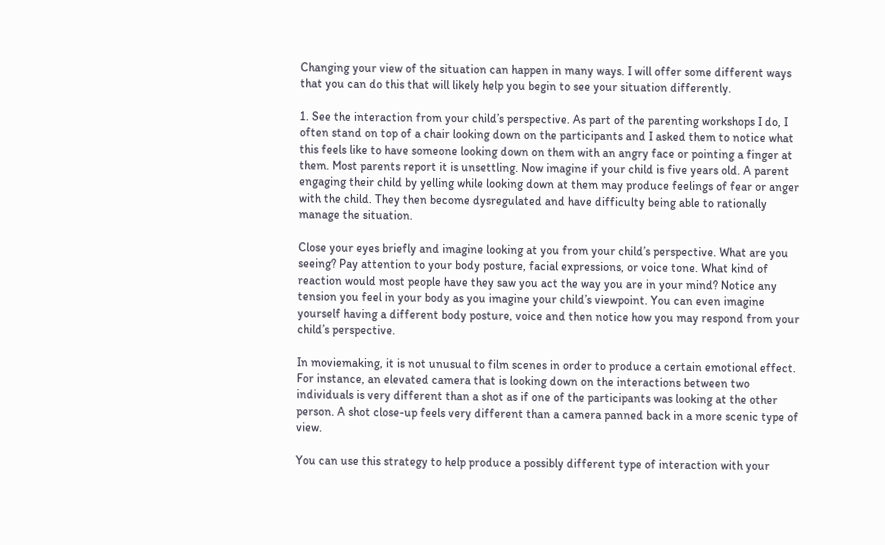Changing your view of the situation can happen in many ways. I will offer some different ways that you can do this that will likely help you begin to see your situation differently.

1. See the interaction from your child’s perspective. As part of the parenting workshops I do, I often stand on top of a chair looking down on the participants and I asked them to notice what this feels like to have someone looking down on them with an angry face or pointing a finger at them. Most parents report it is unsettling. Now imagine if your child is five years old. A parent engaging their child by yelling while looking down at them may produce feelings of fear or anger with the child. They then become dysregulated and have difficulty being able to rationally manage the situation.

Close your eyes briefly and imagine looking at you from your child’s perspective. What are you seeing? Pay attention to your body posture, facial expressions, or voice tone. What kind of reaction would most people have they saw you act the way you are in your mind? Notice any tension you feel in your body as you imagine your child’s viewpoint. You can even imagine yourself having a different body posture, voice and then notice how you may respond from your child’s perspective.

In moviemaking, it is not unusual to film scenes in order to produce a certain emotional effect. For instance, an elevated camera that is looking down on the interactions between two individuals is very different than a shot as if one of the participants was looking at the other person. A shot close-up feels very different than a camera panned back in a more scenic type of view.

You can use this strategy to help produce a possibly different type of interaction with your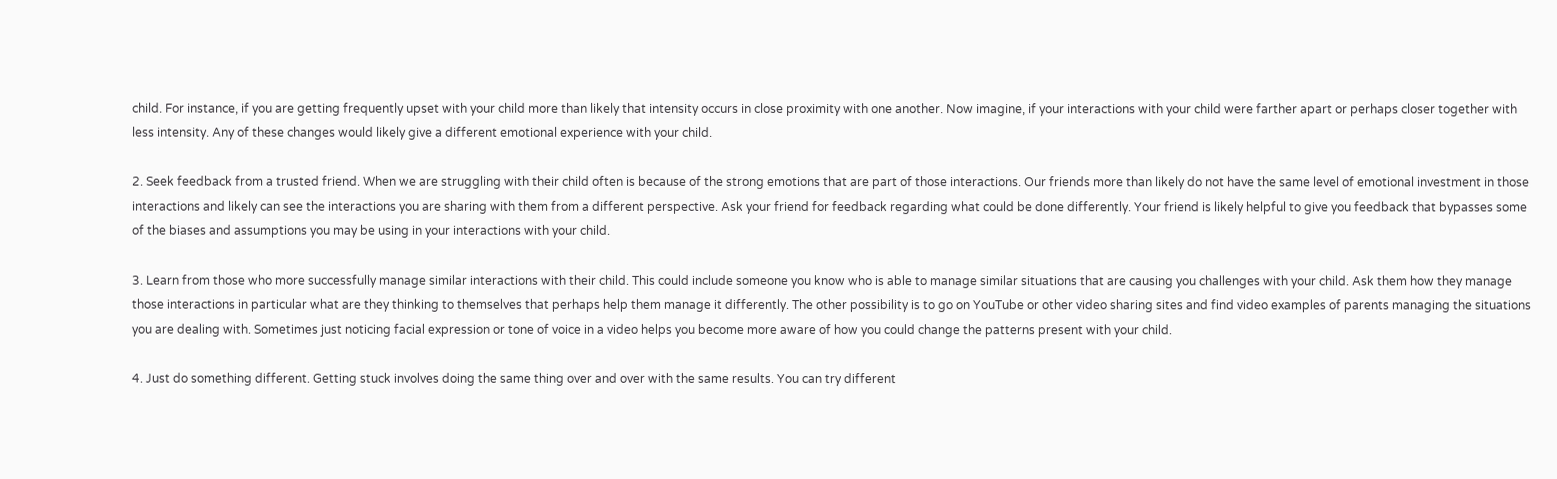child. For instance, if you are getting frequently upset with your child more than likely that intensity occurs in close proximity with one another. Now imagine, if your interactions with your child were farther apart or perhaps closer together with less intensity. Any of these changes would likely give a different emotional experience with your child.

2. Seek feedback from a trusted friend. When we are struggling with their child often is because of the strong emotions that are part of those interactions. Our friends more than likely do not have the same level of emotional investment in those interactions and likely can see the interactions you are sharing with them from a different perspective. Ask your friend for feedback regarding what could be done differently. Your friend is likely helpful to give you feedback that bypasses some of the biases and assumptions you may be using in your interactions with your child.

3. Learn from those who more successfully manage similar interactions with their child. This could include someone you know who is able to manage similar situations that are causing you challenges with your child. Ask them how they manage those interactions in particular what are they thinking to themselves that perhaps help them manage it differently. The other possibility is to go on YouTube or other video sharing sites and find video examples of parents managing the situations you are dealing with. Sometimes just noticing facial expression or tone of voice in a video helps you become more aware of how you could change the patterns present with your child.

4. Just do something different. Getting stuck involves doing the same thing over and over with the same results. You can try different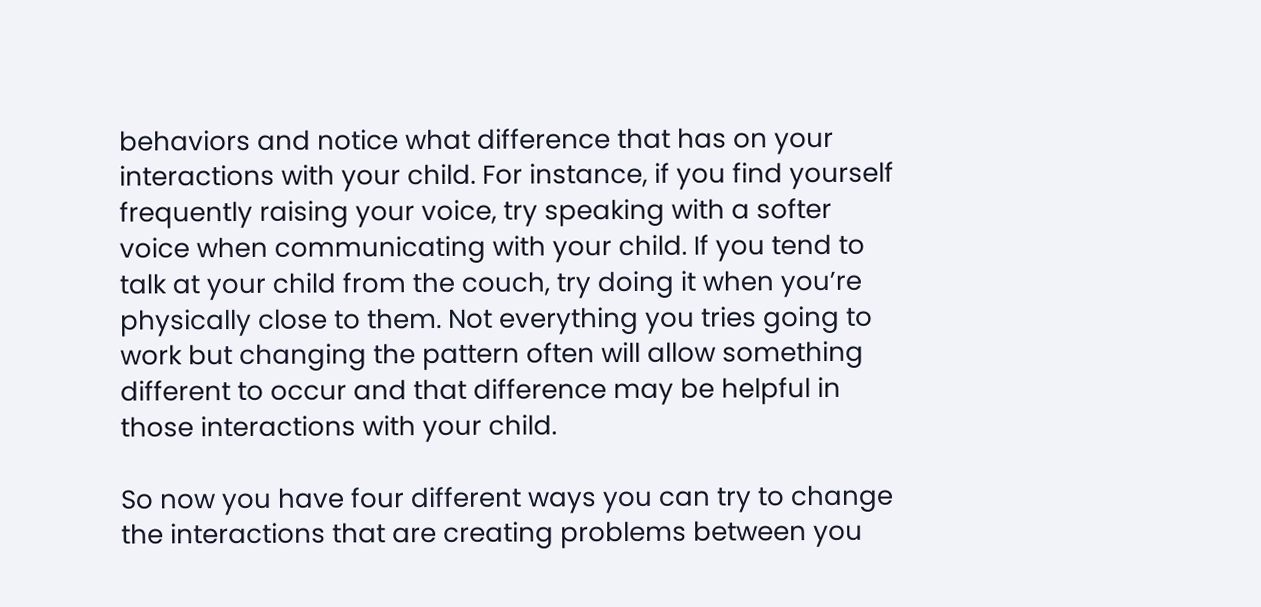behaviors and notice what difference that has on your interactions with your child. For instance, if you find yourself frequently raising your voice, try speaking with a softer voice when communicating with your child. If you tend to talk at your child from the couch, try doing it when you’re physically close to them. Not everything you tries going to work but changing the pattern often will allow something different to occur and that difference may be helpful in those interactions with your child.

So now you have four different ways you can try to change the interactions that are creating problems between you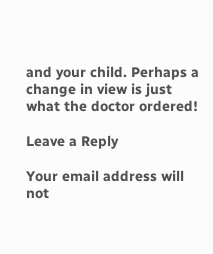and your child. Perhaps a change in view is just what the doctor ordered!

Leave a Reply

Your email address will not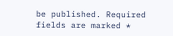be published. Required fields are marked *